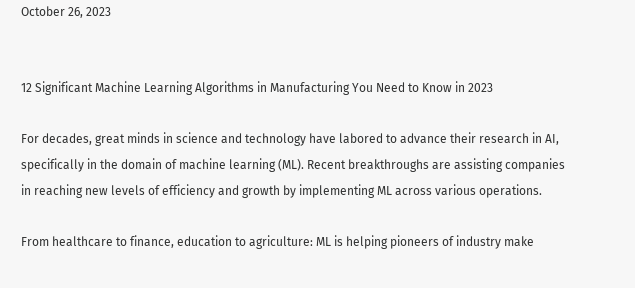October 26, 2023


12 Significant Machine Learning Algorithms in Manufacturing You Need to Know in 2023

For decades, great minds in science and technology have labored to advance their research in AI, specifically in the domain of machine learning (ML). Recent breakthroughs are assisting companies in reaching new levels of efficiency and growth by implementing ML across various operations.

From healthcare to finance, education to agriculture: ML is helping pioneers of industry make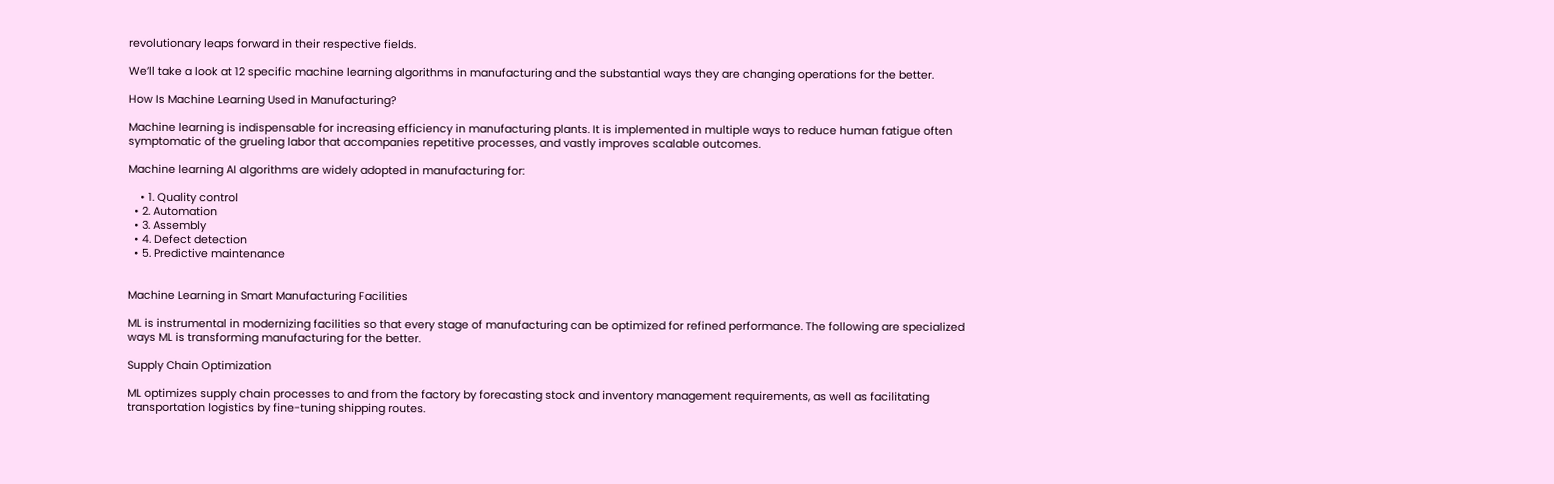revolutionary leaps forward in their respective fields.

We’ll take a look at 12 specific machine learning algorithms in manufacturing and the substantial ways they are changing operations for the better.

How Is Machine Learning Used in Manufacturing?

Machine learning is indispensable for increasing efficiency in manufacturing plants. It is implemented in multiple ways to reduce human fatigue often symptomatic of the grueling labor that accompanies repetitive processes, and vastly improves scalable outcomes.

Machine learning AI algorithms are widely adopted in manufacturing for:

    • 1. Quality control
  • 2. Automation
  • 3. Assembly
  • 4. Defect detection
  • 5. Predictive maintenance


Machine Learning in Smart Manufacturing Facilities

ML is instrumental in modernizing facilities so that every stage of manufacturing can be optimized for refined performance. The following are specialized ways ML is transforming manufacturing for the better.

Supply Chain Optimization

ML optimizes supply chain processes to and from the factory by forecasting stock and inventory management requirements, as well as facilitating transportation logistics by fine-tuning shipping routes.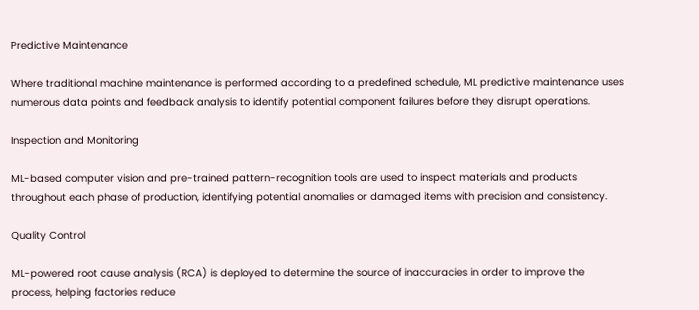Predictive Maintenance

Where traditional machine maintenance is performed according to a predefined schedule, ML predictive maintenance uses numerous data points and feedback analysis to identify potential component failures before they disrupt operations.

Inspection and Monitoring

ML-based computer vision and pre-trained pattern-recognition tools are used to inspect materials and products throughout each phase of production, identifying potential anomalies or damaged items with precision and consistency.

Quality Control

ML-powered root cause analysis (RCA) is deployed to determine the source of inaccuracies in order to improve the process, helping factories reduce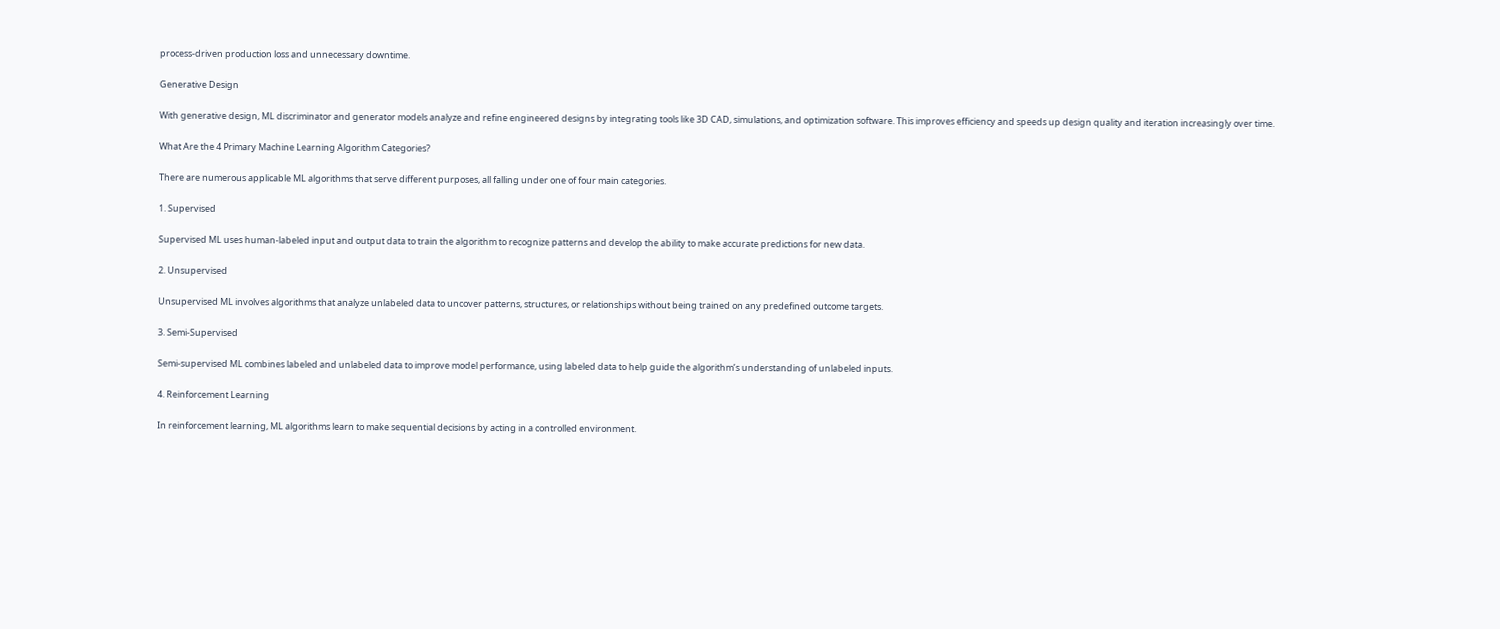process-driven production loss and unnecessary downtime.

Generative Design

With generative design, ML discriminator and generator models analyze and refine engineered designs by integrating tools like 3D CAD, simulations, and optimization software. This improves efficiency and speeds up design quality and iteration increasingly over time.

What Are the 4 Primary Machine Learning Algorithm Categories?

There are numerous applicable ML algorithms that serve different purposes, all falling under one of four main categories.

1. Supervised

Supervised ML uses human-labeled input and output data to train the algorithm to recognize patterns and develop the ability to make accurate predictions for new data.

2. Unsupervised

Unsupervised ML involves algorithms that analyze unlabeled data to uncover patterns, structures, or relationships without being trained on any predefined outcome targets.

3. Semi-Supervised

Semi-supervised ML combines labeled and unlabeled data to improve model performance, using labeled data to help guide the algorithm’s understanding of unlabeled inputs.

4. Reinforcement Learning

In reinforcement learning, ML algorithms learn to make sequential decisions by acting in a controlled environment.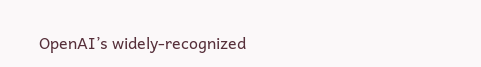OpenAI’s widely-recognized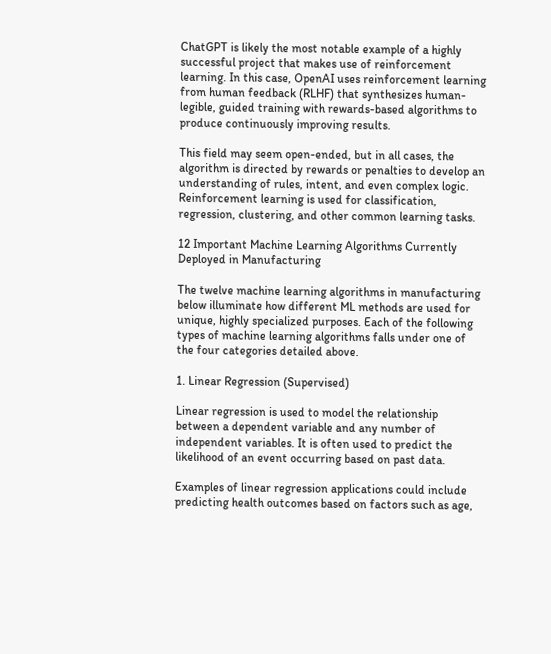ChatGPT is likely the most notable example of a highly successful project that makes use of reinforcement learning. In this case, OpenAI uses reinforcement learning from human feedback (RLHF) that synthesizes human-legible, guided training with rewards-based algorithms to produce continuously improving results.

This field may seem open-ended, but in all cases, the algorithm is directed by rewards or penalties to develop an understanding of rules, intent, and even complex logic. Reinforcement learning is used for classification, regression, clustering, and other common learning tasks.

12 Important Machine Learning Algorithms Currently Deployed in Manufacturing

The twelve machine learning algorithms in manufacturing below illuminate how different ML methods are used for unique, highly specialized purposes. Each of the following types of machine learning algorithms falls under one of the four categories detailed above.

1. Linear Regression (Supervised)

Linear regression is used to model the relationship between a dependent variable and any number of independent variables. It is often used to predict the likelihood of an event occurring based on past data.

Examples of linear regression applications could include predicting health outcomes based on factors such as age,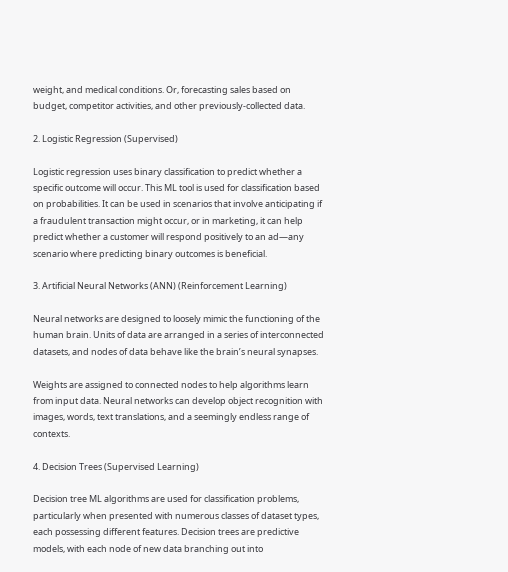weight, and medical conditions. Or, forecasting sales based on budget, competitor activities, and other previously-collected data.

2. Logistic Regression (Supervised)

Logistic regression uses binary classification to predict whether a specific outcome will occur. This ML tool is used for classification based on probabilities. It can be used in scenarios that involve anticipating if a fraudulent transaction might occur, or in marketing, it can help predict whether a customer will respond positively to an ad—any scenario where predicting binary outcomes is beneficial.

3. Artificial Neural Networks (ANN) (Reinforcement Learning)

Neural networks are designed to loosely mimic the functioning of the human brain. Units of data are arranged in a series of interconnected datasets, and nodes of data behave like the brain’s neural synapses.

Weights are assigned to connected nodes to help algorithms learn from input data. Neural networks can develop object recognition with images, words, text translations, and a seemingly endless range of contexts.

4. Decision Trees (Supervised Learning)

Decision tree ML algorithms are used for classification problems, particularly when presented with numerous classes of dataset types, each possessing different features. Decision trees are predictive models, with each node of new data branching out into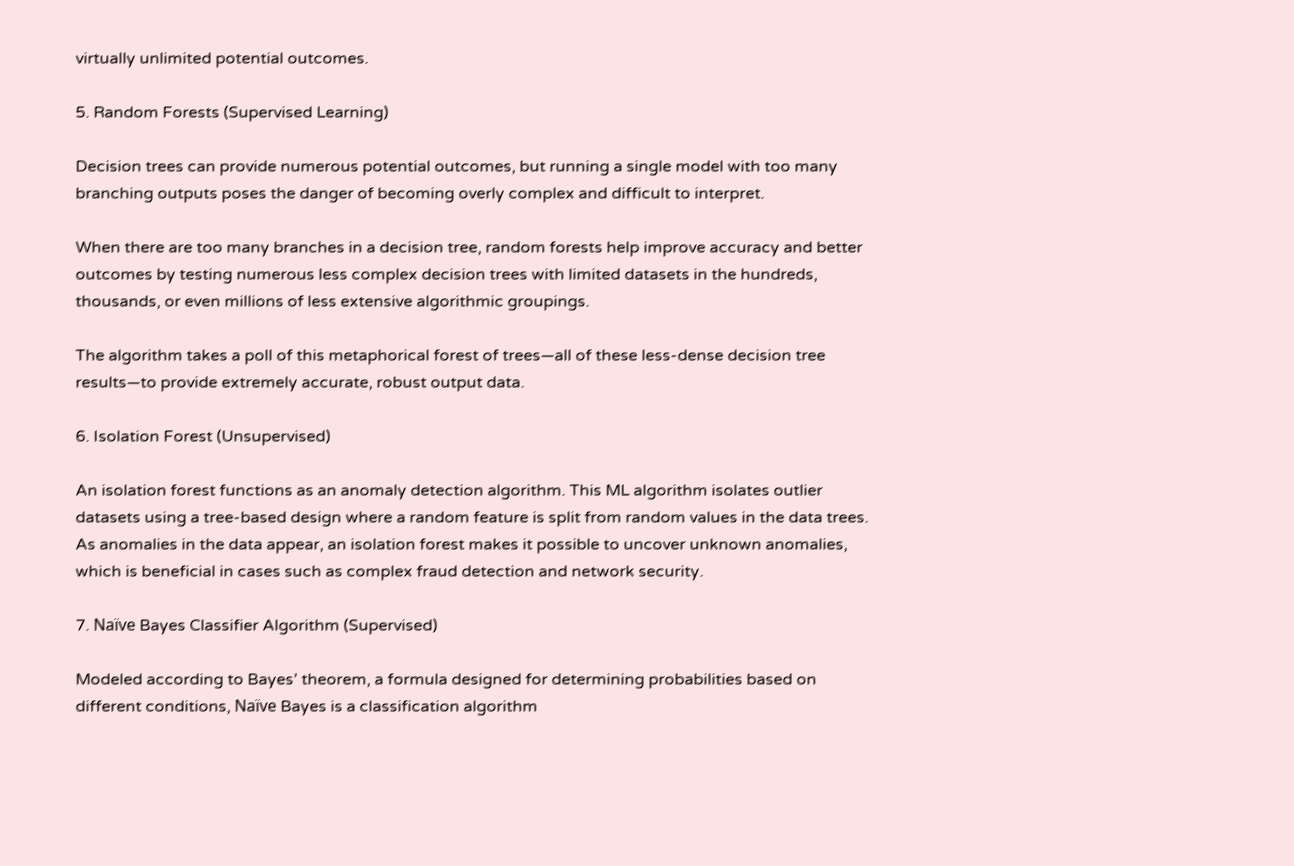virtually unlimited potential outcomes.

5. Random Forests (Supervised Learning)

Decision trees can provide numerous potential outcomes, but running a single model with too many branching outputs poses the danger of becoming overly complex and difficult to interpret.

When there are too many branches in a decision tree, random forests help improve accuracy and better outcomes by testing numerous less complex decision trees with limited datasets in the hundreds, thousands, or even millions of less extensive algorithmic groupings.

The algorithm takes a poll of this metaphorical forest of trees—all of these less-dense decision tree results—to provide extremely accurate, robust output data.

6. Isolation Forest (Unsupervised)

An isolation forest functions as an anomaly detection algorithm. This ML algorithm isolates outlier datasets using a tree-based design where a random feature is split from random values in the data trees. As anomalies in the data appear, an isolation forest makes it possible to uncover unknown anomalies, which is beneficial in cases such as complex fraud detection and network security.

7. Naïve Bayes Classifier Algorithm (Supervised)

Modeled according to Bayes’ theorem, a formula designed for determining probabilities based on different conditions, Naïve Bayes is a classification algorithm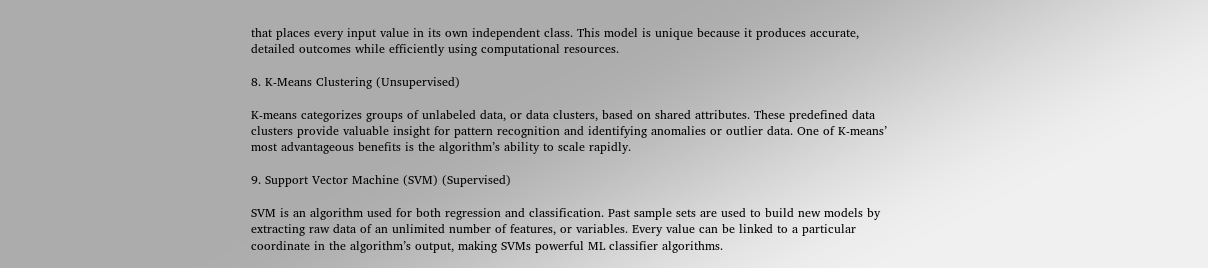that places every input value in its own independent class. This model is unique because it produces accurate, detailed outcomes while efficiently using computational resources.

8. K-Means Clustering (Unsupervised)

K-means categorizes groups of unlabeled data, or data clusters, based on shared attributes. These predefined data clusters provide valuable insight for pattern recognition and identifying anomalies or outlier data. One of K-means’ most advantageous benefits is the algorithm’s ability to scale rapidly.

9. Support Vector Machine (SVM) (Supervised)

SVM is an algorithm used for both regression and classification. Past sample sets are used to build new models by extracting raw data of an unlimited number of features, or variables. Every value can be linked to a particular coordinate in the algorithm’s output, making SVMs powerful ML classifier algorithms.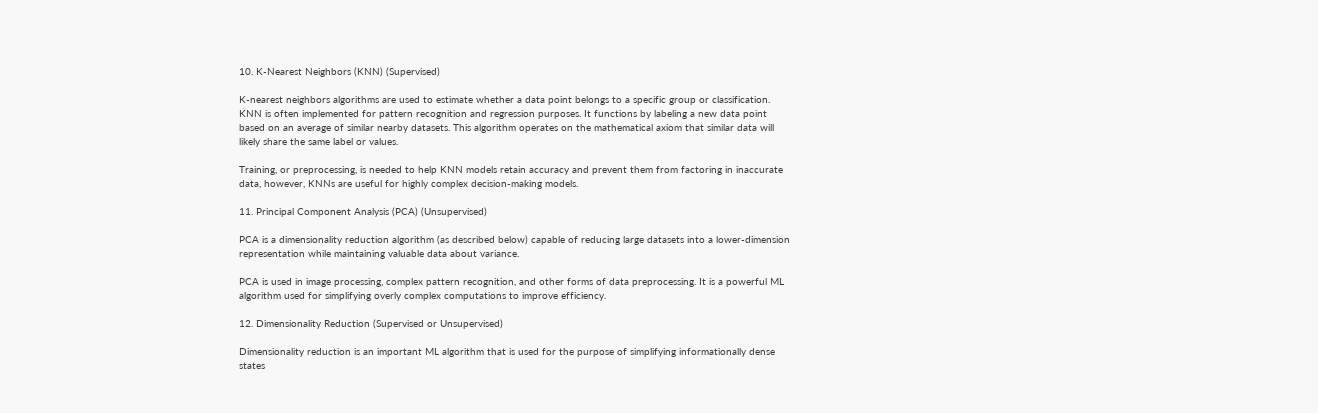10. K-Nearest Neighbors (KNN) (Supervised)

K-nearest neighbors algorithms are used to estimate whether a data point belongs to a specific group or classification. KNN is often implemented for pattern recognition and regression purposes. It functions by labeling a new data point based on an average of similar nearby datasets. This algorithm operates on the mathematical axiom that similar data will likely share the same label or values.

Training, or preprocessing, is needed to help KNN models retain accuracy and prevent them from factoring in inaccurate data, however, KNNs are useful for highly complex decision-making models.

11. Principal Component Analysis (PCA) (Unsupervised)

PCA is a dimensionality reduction algorithm (as described below) capable of reducing large datasets into a lower-dimension representation while maintaining valuable data about variance.

PCA is used in image processing, complex pattern recognition, and other forms of data preprocessing. It is a powerful ML algorithm used for simplifying overly complex computations to improve efficiency.

12. Dimensionality Reduction (Supervised or Unsupervised)

Dimensionality reduction is an important ML algorithm that is used for the purpose of simplifying informationally dense states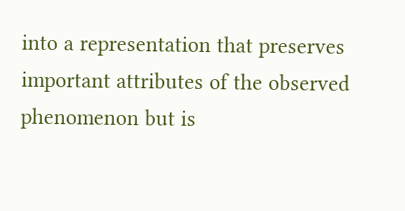into a representation that preserves important attributes of the observed phenomenon but is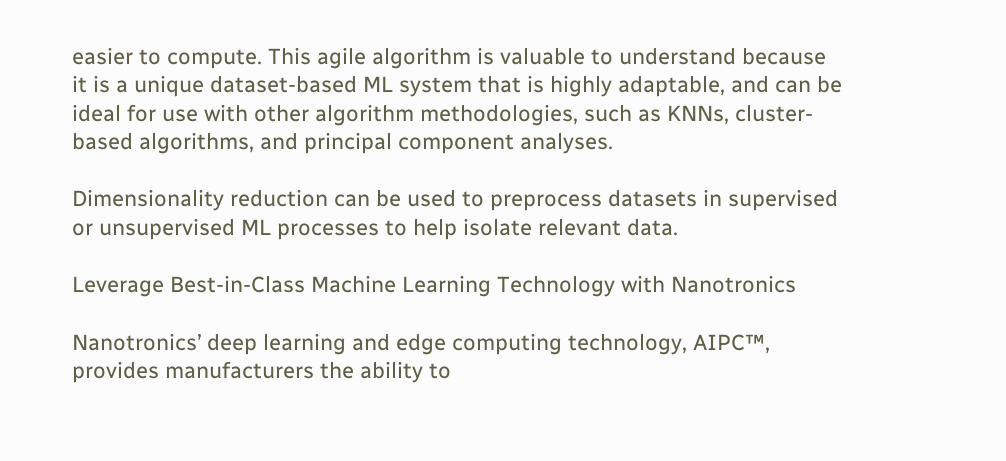easier to compute. This agile algorithm is valuable to understand because it is a unique dataset-based ML system that is highly adaptable, and can be ideal for use with other algorithm methodologies, such as KNNs, cluster-based algorithms, and principal component analyses.

Dimensionality reduction can be used to preprocess datasets in supervised or unsupervised ML processes to help isolate relevant data.

Leverage Best-in-Class Machine Learning Technology with Nanotronics

Nanotronics’ deep learning and edge computing technology, AIPC™, provides manufacturers the ability to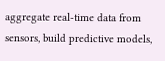aggregate real-time data from sensors, build predictive models,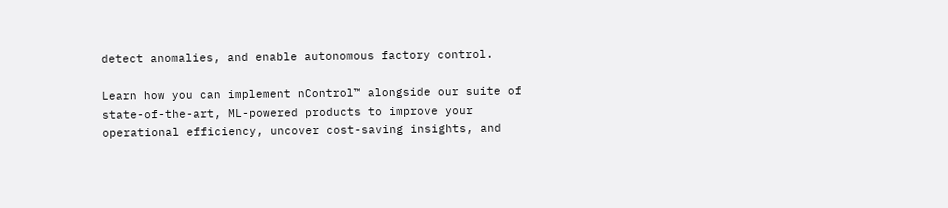detect anomalies, and enable autonomous factory control.

Learn how you can implement nControl™ alongside our suite of state-of-the-art, ML-powered products to improve your operational efficiency, uncover cost-saving insights, and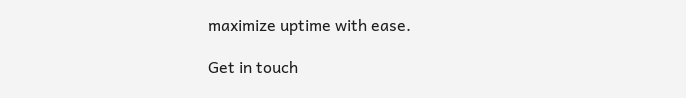maximize uptime with ease.

Get in touch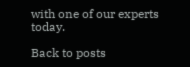with one of our experts today.

Back to posts